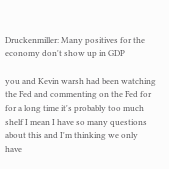Druckenmiller: Many positives for the economy don't show up in GDP

you and Kevin warsh had been watching the Fed and commenting on the Fed for for a long time it's probably too much shelf I mean I have so many questions about this and I'm thinking we only have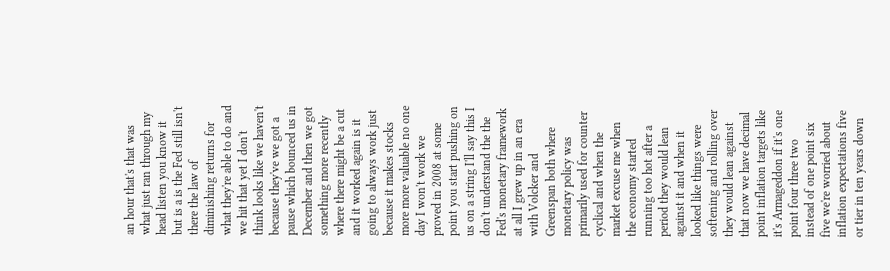an hour that's that was what just ran through my head listen you know it but is a is the Fed still isn't there the law of diminishing returns for what they're able to do and we hit that yet I don't think looks like we haven't because they've we got a pause which bounced us in December and then we got something more recently where there might be a cut and it worked again is it going to always work just because it makes stocks more more valuable no one day I won't work we proved in 2008 at some point you start pushing on us on a string I'll say this I don't understand the the Fed's monetary framework at all I grew up in an era with Volcker and Greenspan both where monetary policy was primarily used for counter cyclical and when the market excuse me when the economy started running too hot after a period they would lean against it and when it looked like things were softening and rolling over they would lean against that now we have decimal point inflation targets like it's Armageddon if it's one point four three two instead of one point six five we're worried about inflation expectations five or tier in ten years down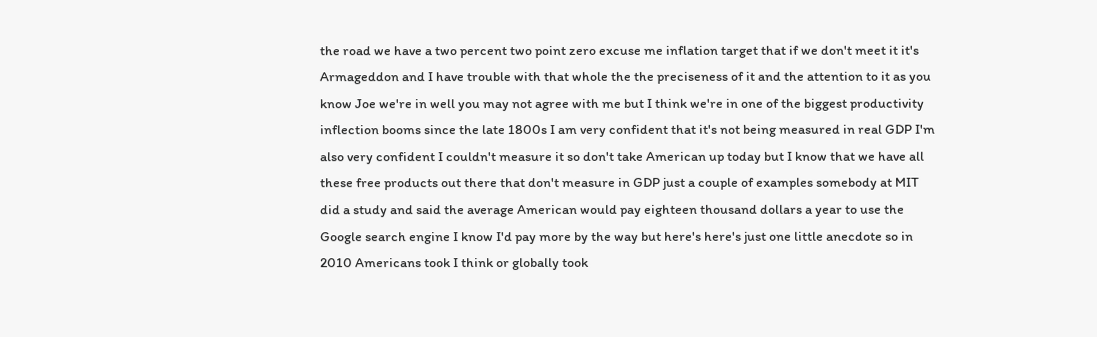the road we have a two percent two point zero excuse me inflation target that if we don't meet it it's Armageddon and I have trouble with that whole the the preciseness of it and the attention to it as you know Joe we're in well you may not agree with me but I think we're in one of the biggest productivity inflection booms since the late 1800s I am very confident that it's not being measured in real GDP I'm also very confident I couldn't measure it so don't take American up today but I know that we have all these free products out there that don't measure in GDP just a couple of examples somebody at MIT did a study and said the average American would pay eighteen thousand dollars a year to use the Google search engine I know I'd pay more by the way but here's here's just one little anecdote so in 2010 Americans took I think or globally took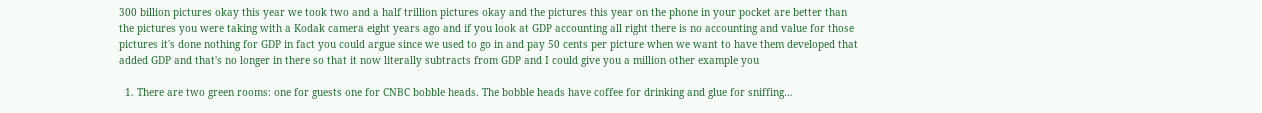300 billion pictures okay this year we took two and a half trillion pictures okay and the pictures this year on the phone in your pocket are better than the pictures you were taking with a Kodak camera eight years ago and if you look at GDP accounting all right there is no accounting and value for those pictures it's done nothing for GDP in fact you could argue since we used to go in and pay 50 cents per picture when we want to have them developed that added GDP and that's no longer in there so that it now literally subtracts from GDP and I could give you a million other example you

  1. There are two green rooms: one for guests one for CNBC bobble heads. The bobble heads have coffee for drinking and glue for sniffing…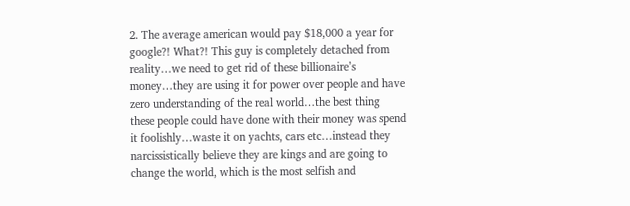2. The average american would pay $18,000 a year for google?! What?! This guy is completely detached from reality…we need to get rid of these billionaire’s money…they are using it for power over people and have zero understanding of the real world…the best thing these people could have done with their money was spend it foolishly…waste it on yachts, cars etc…instead they narcissistically believe they are kings and are going to change the world, which is the most selfish and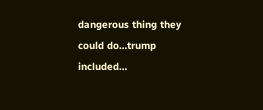dangerous thing they could do…trump included…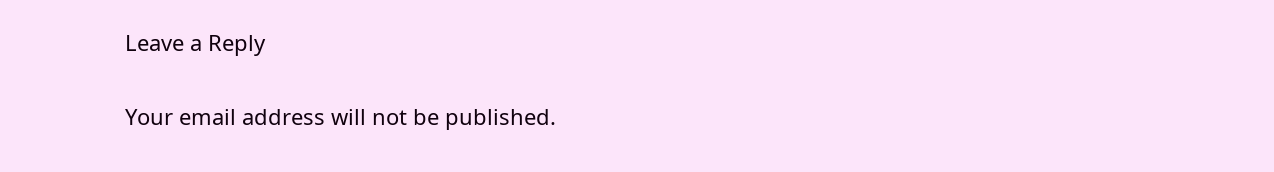Leave a Reply

Your email address will not be published.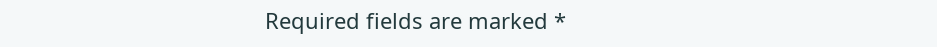Required fields are marked *